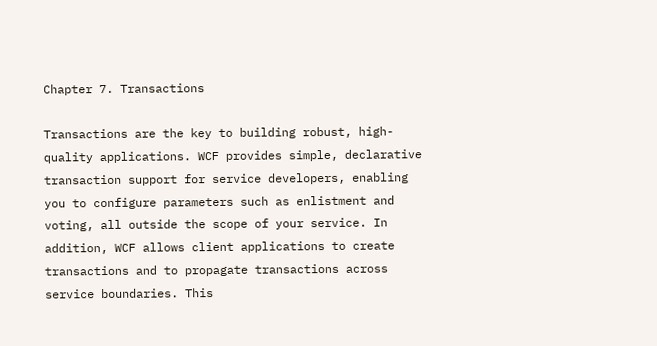Chapter 7. Transactions

Transactions are the key to building robust, high-quality applications. WCF provides simple, declarative transaction support for service developers, enabling you to configure parameters such as enlistment and voting, all outside the scope of your service. In addition, WCF allows client applications to create transactions and to propagate transactions across service boundaries. This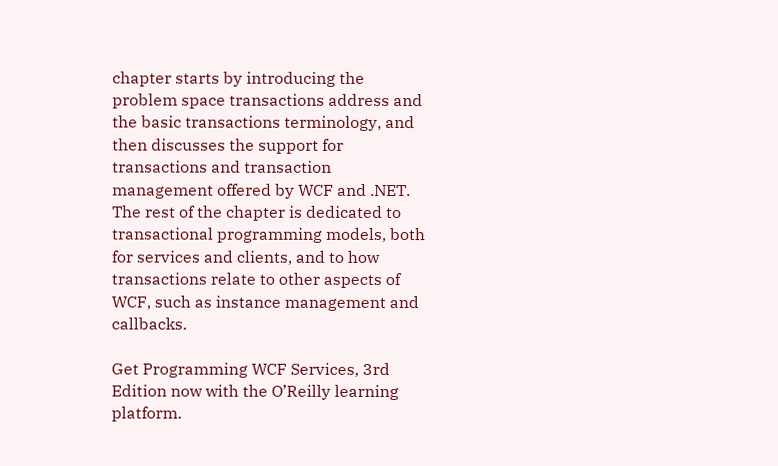chapter starts by introducing the problem space transactions address and the basic transactions terminology, and then discusses the support for transactions and transaction management offered by WCF and .NET. The rest of the chapter is dedicated to transactional programming models, both for services and clients, and to how transactions relate to other aspects of WCF, such as instance management and callbacks.

Get Programming WCF Services, 3rd Edition now with the O’Reilly learning platform.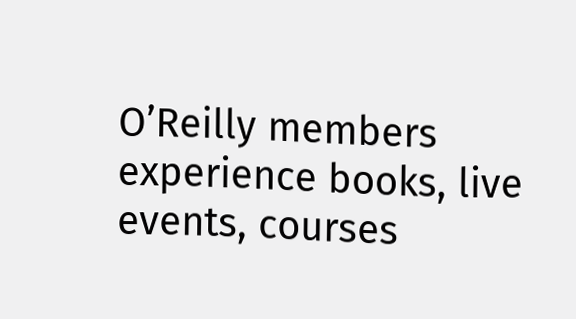O’Reilly members experience books, live events, courses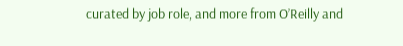curated by job role, and more from O’Reilly and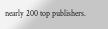nearly 200 top publishers.